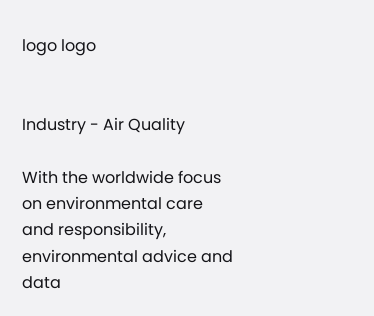logo logo


Industry - Air Quality

With the worldwide focus on environmental care and responsibility, environmental advice and data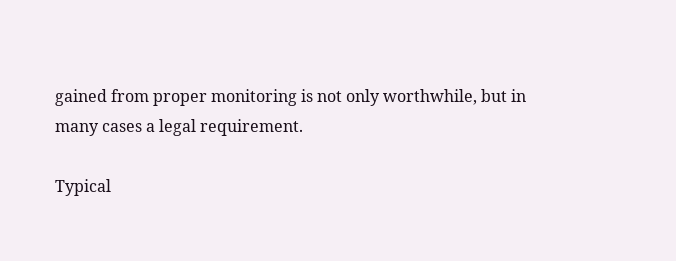gained from proper monitoring is not only worthwhile, but in many cases a legal requirement.

Typical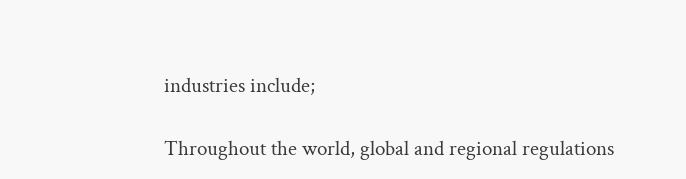industries include;

Throughout the world, global and regional regulations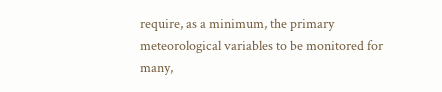require, as a minimum, the primary meteorological variables to be monitored for many,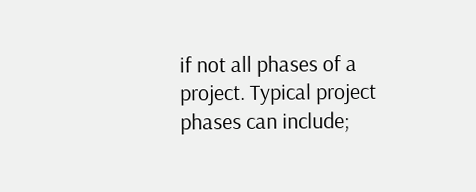if not all phases of a project. Typical project phases can include;